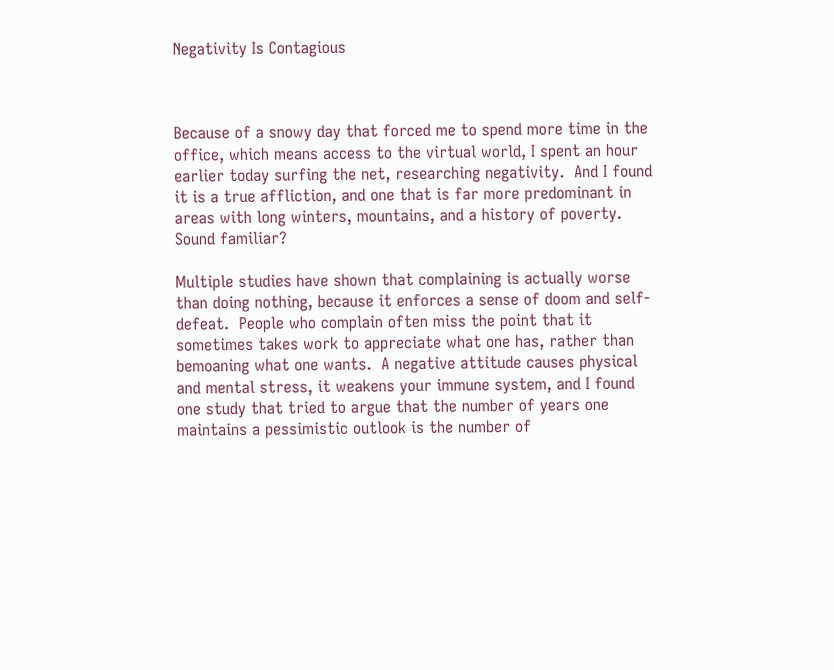Negativity Is Contagious



Because of a snowy day that forced me to spend more time in the office, which means access to the virtual world, I spent an hour earlier today surfing the net, researching negativity.  And I found it is a true affliction, and one that is far more predominant in areas with long winters, mountains, and a history of poverty.  Sound familiar?

Multiple studies have shown that complaining is actually worse than doing nothing, because it enforces a sense of doom and self-defeat.  People who complain often miss the point that it sometimes takes work to appreciate what one has, rather than bemoaning what one wants.  A negative attitude causes physical and mental stress, it weakens your immune system, and I found one study that tried to argue that the number of years one maintains a pessimistic outlook is the number of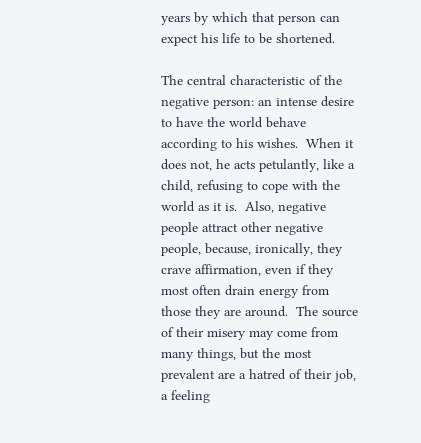years by which that person can expect his life to be shortened.

The central characteristic of the negative person: an intense desire to have the world behave according to his wishes.  When it does not, he acts petulantly, like a child, refusing to cope with the world as it is.  Also, negative people attract other negative people, because, ironically, they crave affirmation, even if they most often drain energy from those they are around.  The source of their misery may come from many things, but the most prevalent are a hatred of their job, a feeling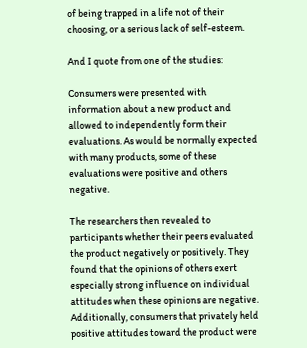of being trapped in a life not of their choosing, or a serious lack of self-esteem.

And I quote from one of the studies:

Consumers were presented with information about a new product and allowed to independently form their evaluations. As would be normally expected with many products, some of these evaluations were positive and others negative.

The researchers then revealed to participants whether their peers evaluated the product negatively or positively. They found that the opinions of others exert especially strong influence on individual attitudes when these opinions are negative. Additionally, consumers that privately held positive attitudes toward the product were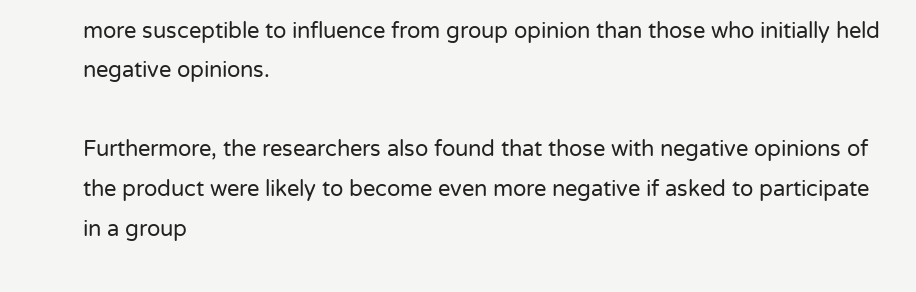more susceptible to influence from group opinion than those who initially held negative opinions.

Furthermore, the researchers also found that those with negative opinions of the product were likely to become even more negative if asked to participate in a group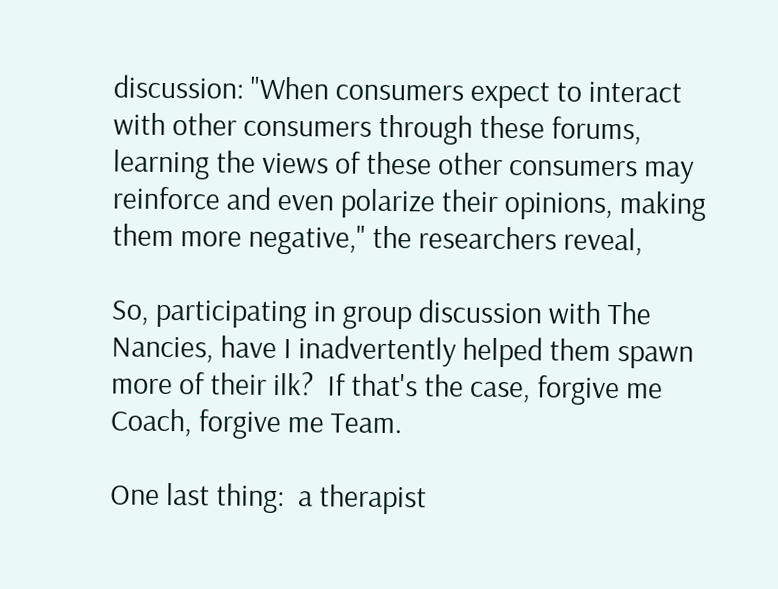discussion: "When consumers expect to interact with other consumers through these forums, learning the views of these other consumers may reinforce and even polarize their opinions, making them more negative," the researchers reveal,

So, participating in group discussion with The Nancies, have I inadvertently helped them spawn more of their ilk?  If that's the case, forgive me Coach, forgive me Team.

One last thing:  a therapist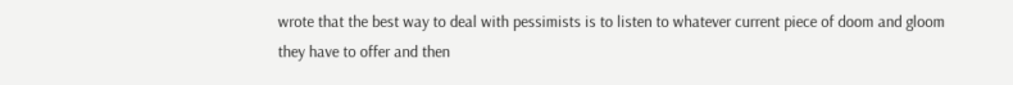wrote that the best way to deal with pessimists is to listen to whatever current piece of doom and gloom they have to offer and then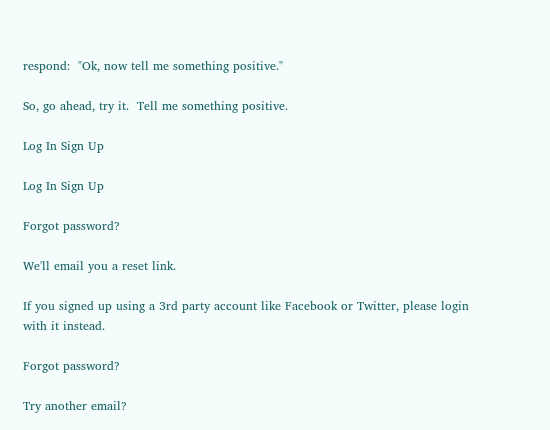respond:  "Ok, now tell me something positive."

So, go ahead, try it.  Tell me something positive.

Log In Sign Up

Log In Sign Up

Forgot password?

We'll email you a reset link.

If you signed up using a 3rd party account like Facebook or Twitter, please login with it instead.

Forgot password?

Try another email?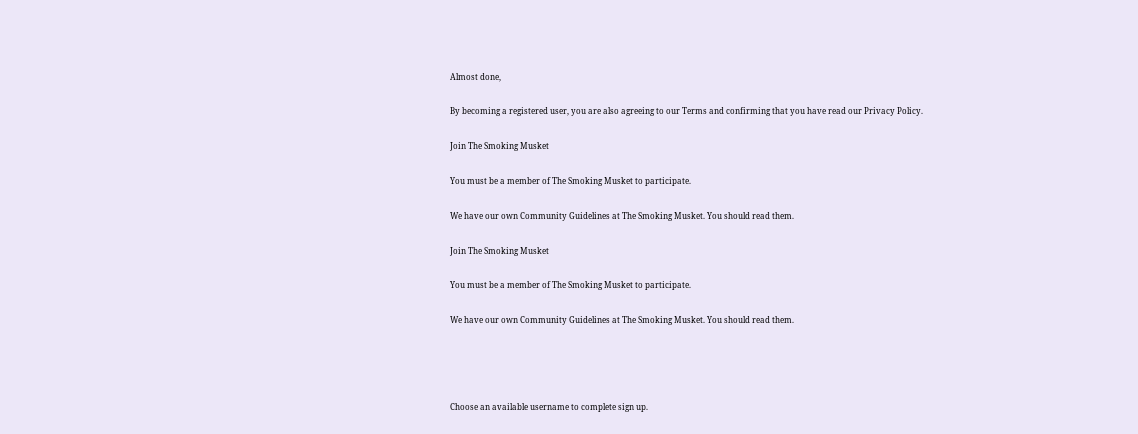Almost done,

By becoming a registered user, you are also agreeing to our Terms and confirming that you have read our Privacy Policy.

Join The Smoking Musket

You must be a member of The Smoking Musket to participate.

We have our own Community Guidelines at The Smoking Musket. You should read them.

Join The Smoking Musket

You must be a member of The Smoking Musket to participate.

We have our own Community Guidelines at The Smoking Musket. You should read them.




Choose an available username to complete sign up.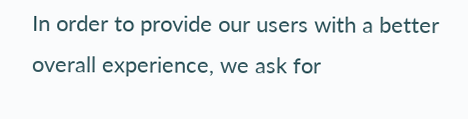In order to provide our users with a better overall experience, we ask for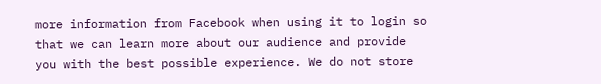more information from Facebook when using it to login so that we can learn more about our audience and provide you with the best possible experience. We do not store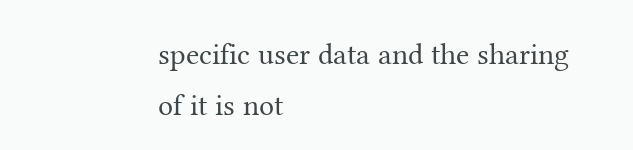specific user data and the sharing of it is not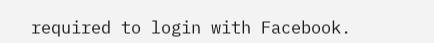required to login with Facebook.